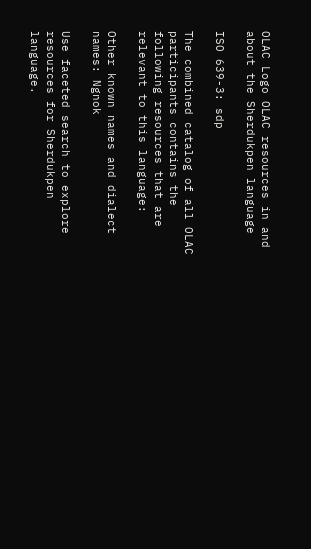OLAC Logo OLAC resources in and about the Sherdukpen language

ISO 639-3: sdp

The combined catalog of all OLAC participants contains the following resources that are relevant to this language:

Other known names and dialect names: Ngnok

Use faceted search to explore resources for Sherdukpen language.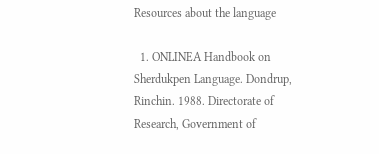Resources about the language

  1. ONLINEA Handbook on Sherdukpen Language. Dondrup, Rinchin. 1988. Directorate of Research, Government of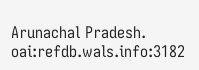Arunachal Pradesh. oai:refdb.wals.info:3182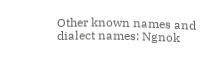Other known names and dialect names: Ngnok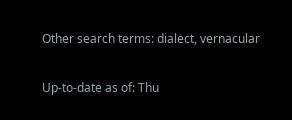Other search terms: dialect, vernacular

Up-to-date as of: Thu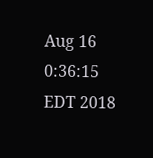Aug 16 0:36:15 EDT 2018